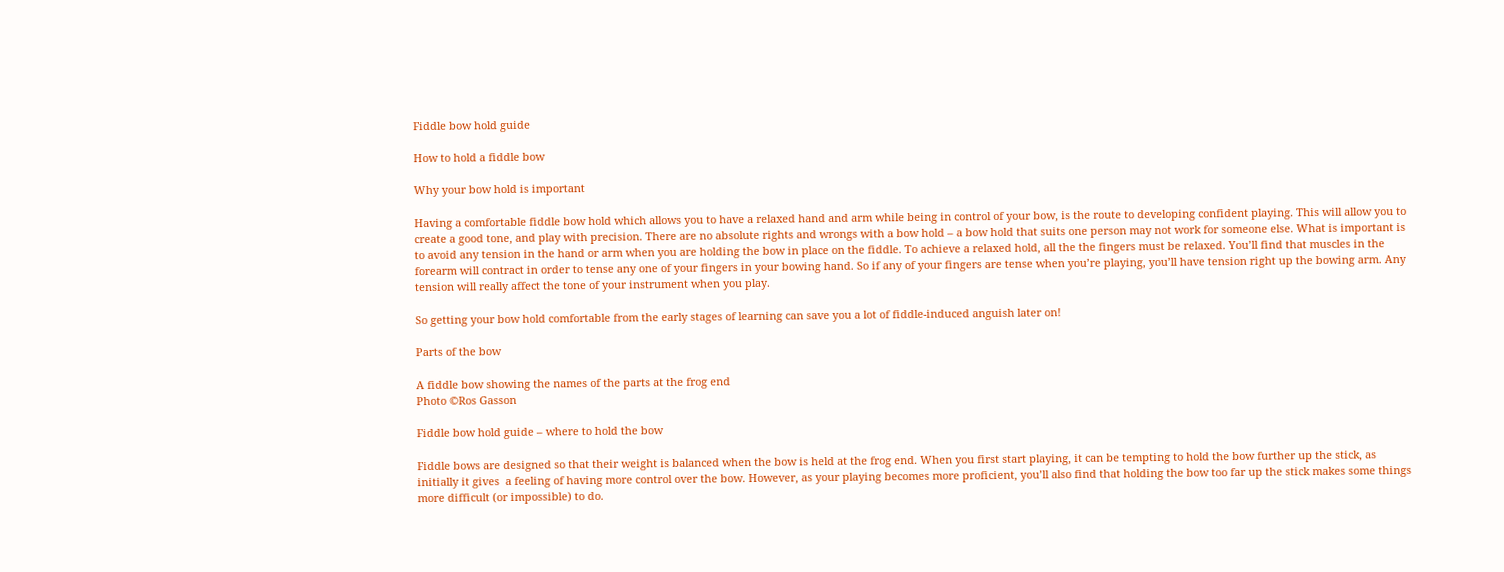Fiddle bow hold guide

How to hold a fiddle bow

Why your bow hold is important

Having a comfortable fiddle bow hold which allows you to have a relaxed hand and arm while being in control of your bow, is the route to developing confident playing. This will allow you to create a good tone, and play with precision. There are no absolute rights and wrongs with a bow hold – a bow hold that suits one person may not work for someone else. What is important is to avoid any tension in the hand or arm when you are holding the bow in place on the fiddle. To achieve a relaxed hold, all the the fingers must be relaxed. You’ll find that muscles in the forearm will contract in order to tense any one of your fingers in your bowing hand. So if any of your fingers are tense when you’re playing, you’ll have tension right up the bowing arm. Any tension will really affect the tone of your instrument when you play.

So getting your bow hold comfortable from the early stages of learning can save you a lot of fiddle-induced anguish later on!

Parts of the bow

A fiddle bow showing the names of the parts at the frog end
Photo ©Ros Gasson

Fiddle bow hold guide – where to hold the bow

Fiddle bows are designed so that their weight is balanced when the bow is held at the frog end. When you first start playing, it can be tempting to hold the bow further up the stick, as initially it gives  a feeling of having more control over the bow. However, as your playing becomes more proficient, you’ll also find that holding the bow too far up the stick makes some things more difficult (or impossible) to do.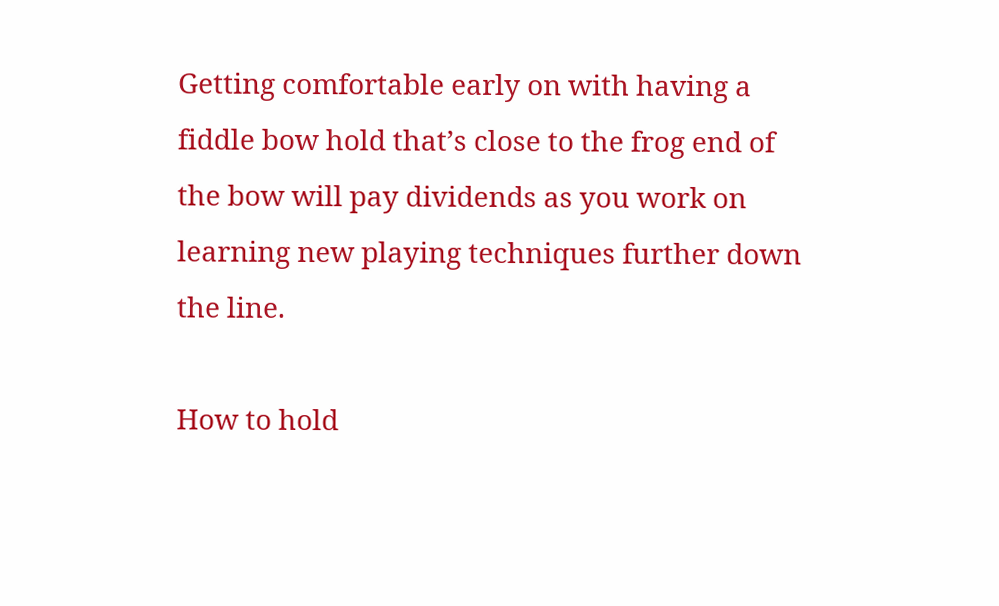Getting comfortable early on with having a fiddle bow hold that’s close to the frog end of the bow will pay dividends as you work on learning new playing techniques further down the line.

How to hold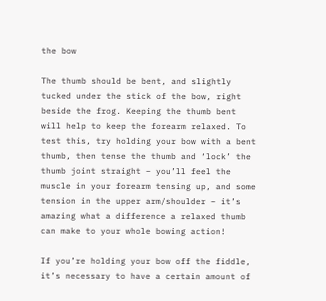the bow

The thumb should be bent, and slightly tucked under the stick of the bow, right beside the frog. Keeping the thumb bent will help to keep the forearm relaxed. To test this, try holding your bow with a bent thumb, then tense the thumb and ‘lock’ the thumb joint straight – you’ll feel the muscle in your forearm tensing up, and some tension in the upper arm/shoulder – it’s amazing what a difference a relaxed thumb can make to your whole bowing action!

If you’re holding your bow off the fiddle, it’s necessary to have a certain amount of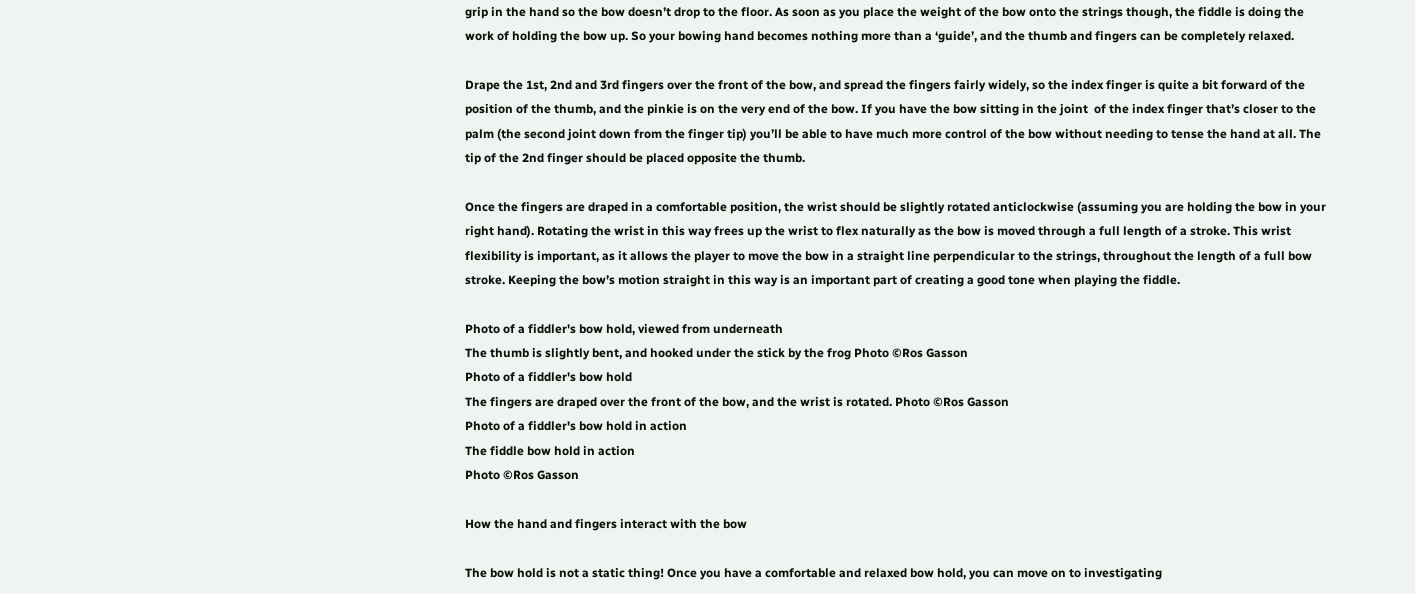grip in the hand so the bow doesn’t drop to the floor. As soon as you place the weight of the bow onto the strings though, the fiddle is doing the work of holding the bow up. So your bowing hand becomes nothing more than a ‘guide’, and the thumb and fingers can be completely relaxed.

Drape the 1st, 2nd and 3rd fingers over the front of the bow, and spread the fingers fairly widely, so the index finger is quite a bit forward of the position of the thumb, and the pinkie is on the very end of the bow. If you have the bow sitting in the joint  of the index finger that’s closer to the palm (the second joint down from the finger tip) you’ll be able to have much more control of the bow without needing to tense the hand at all. The tip of the 2nd finger should be placed opposite the thumb.

Once the fingers are draped in a comfortable position, the wrist should be slightly rotated anticlockwise (assuming you are holding the bow in your right hand). Rotating the wrist in this way frees up the wrist to flex naturally as the bow is moved through a full length of a stroke. This wrist flexibility is important, as it allows the player to move the bow in a straight line perpendicular to the strings, throughout the length of a full bow stroke. Keeping the bow’s motion straight in this way is an important part of creating a good tone when playing the fiddle.

Photo of a fiddler's bow hold, viewed from underneath
The thumb is slightly bent, and hooked under the stick by the frog Photo ©Ros Gasson
Photo of a fiddler's bow hold
The fingers are draped over the front of the bow, and the wrist is rotated. Photo ©Ros Gasson
Photo of a fiddler's bow hold in action
The fiddle bow hold in action
Photo ©Ros Gasson

How the hand and fingers interact with the bow

The bow hold is not a static thing! Once you have a comfortable and relaxed bow hold, you can move on to investigating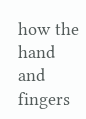how the hand and fingers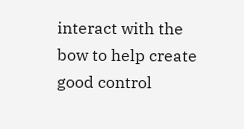interact with the bow to help create good control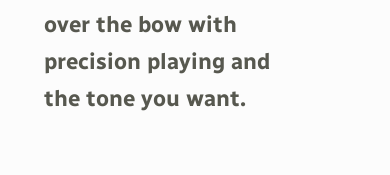over the bow with precision playing and the tone you want.